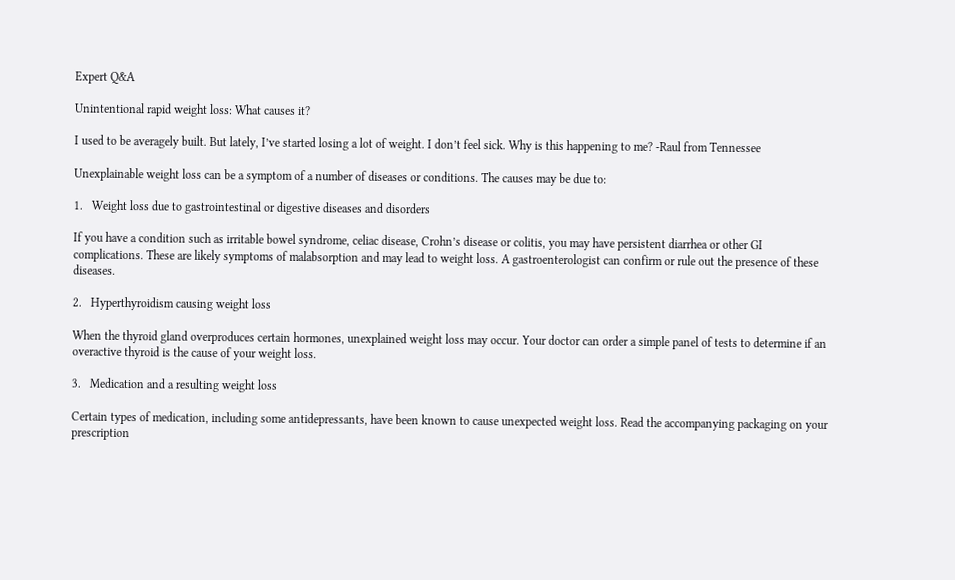Expert Q&A

Unintentional rapid weight loss: What causes it?

I used to be averagely built. But lately, I’ve started losing a lot of weight. I don’t feel sick. Why is this happening to me? -Raul from Tennessee

Unexplainable weight loss can be a symptom of a number of diseases or conditions. The causes may be due to:

1.   Weight loss due to gastrointestinal or digestive diseases and disorders

If you have a condition such as irritable bowel syndrome, celiac disease, Crohn’s disease or colitis, you may have persistent diarrhea or other GI complications. These are likely symptoms of malabsorption and may lead to weight loss. A gastroenterologist can confirm or rule out the presence of these diseases.

2.   Hyperthyroidism causing weight loss

When the thyroid gland overproduces certain hormones, unexplained weight loss may occur. Your doctor can order a simple panel of tests to determine if an overactive thyroid is the cause of your weight loss.

3.   Medication and a resulting weight loss

Certain types of medication, including some antidepressants, have been known to cause unexpected weight loss. Read the accompanying packaging on your prescription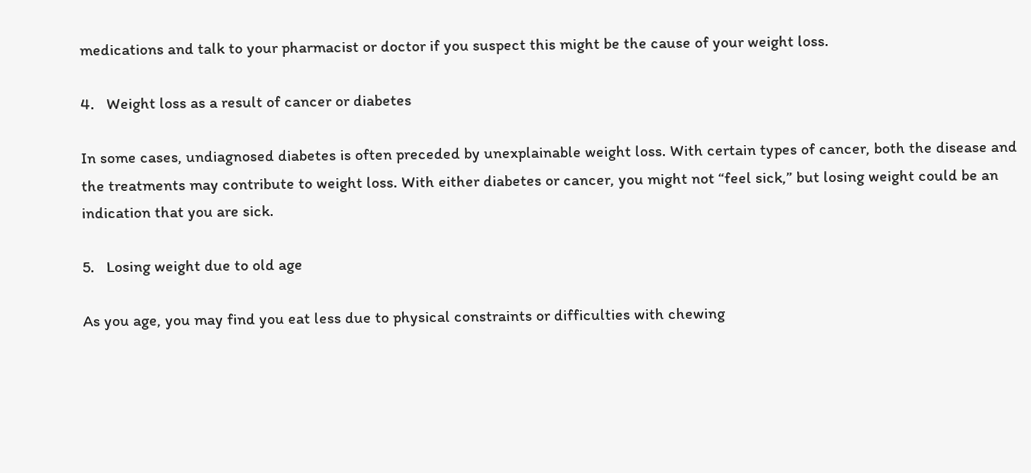medications and talk to your pharmacist or doctor if you suspect this might be the cause of your weight loss.

4.   Weight loss as a result of cancer or diabetes

In some cases, undiagnosed diabetes is often preceded by unexplainable weight loss. With certain types of cancer, both the disease and the treatments may contribute to weight loss. With either diabetes or cancer, you might not “feel sick,” but losing weight could be an indication that you are sick.

5.   Losing weight due to old age

As you age, you may find you eat less due to physical constraints or difficulties with chewing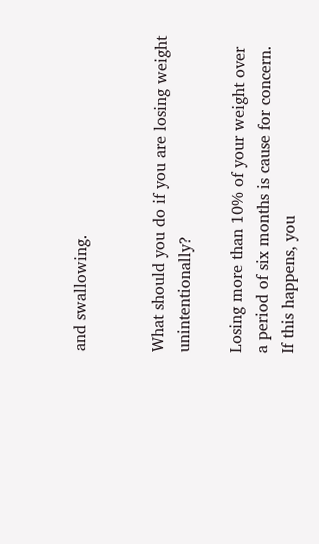and swallowing.


What should you do if you are losing weight unintentionally?

Losing more than 10% of your weight over a period of six months is cause for concern. If this happens, you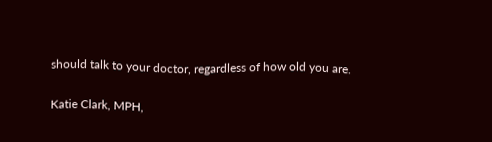should talk to your doctor, regardless of how old you are.

Katie Clark, MPH,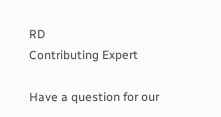RD
Contributing Expert

Have a question for our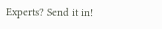Experts? Send it in!